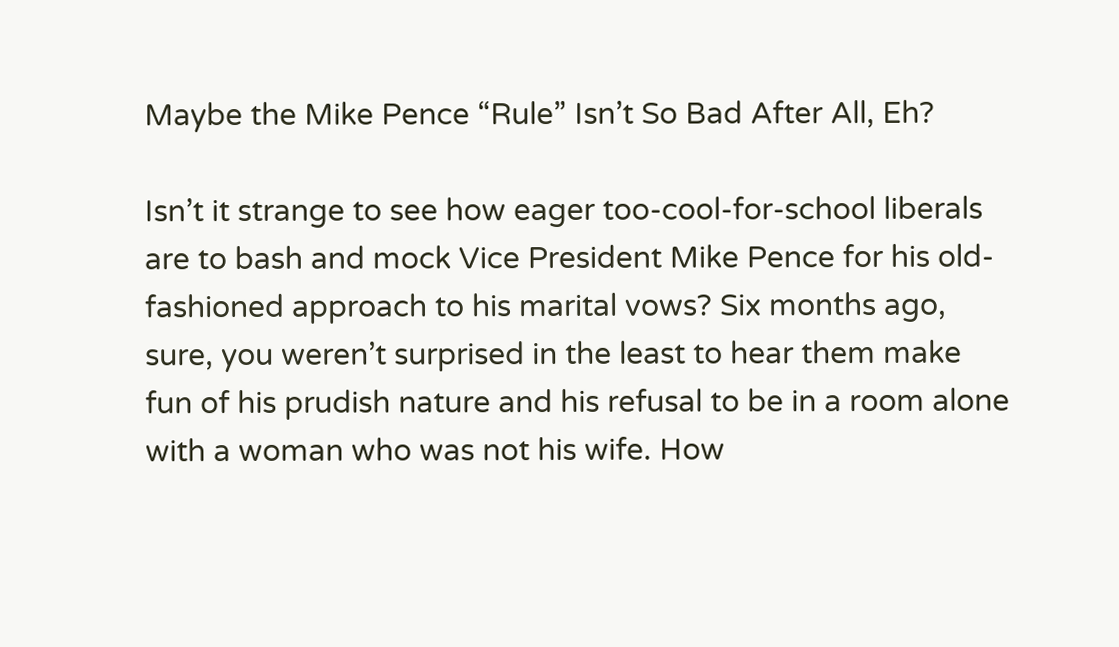Maybe the Mike Pence “Rule” Isn’t So Bad After All, Eh?

Isn’t it strange to see how eager too-cool-for-school liberals are to bash and mock Vice President Mike Pence for his old-fashioned approach to his marital vows? Six months ago, sure, you weren’t surprised in the least to hear them make fun of his prudish nature and his refusal to be in a room alone with a woman who was not his wife. How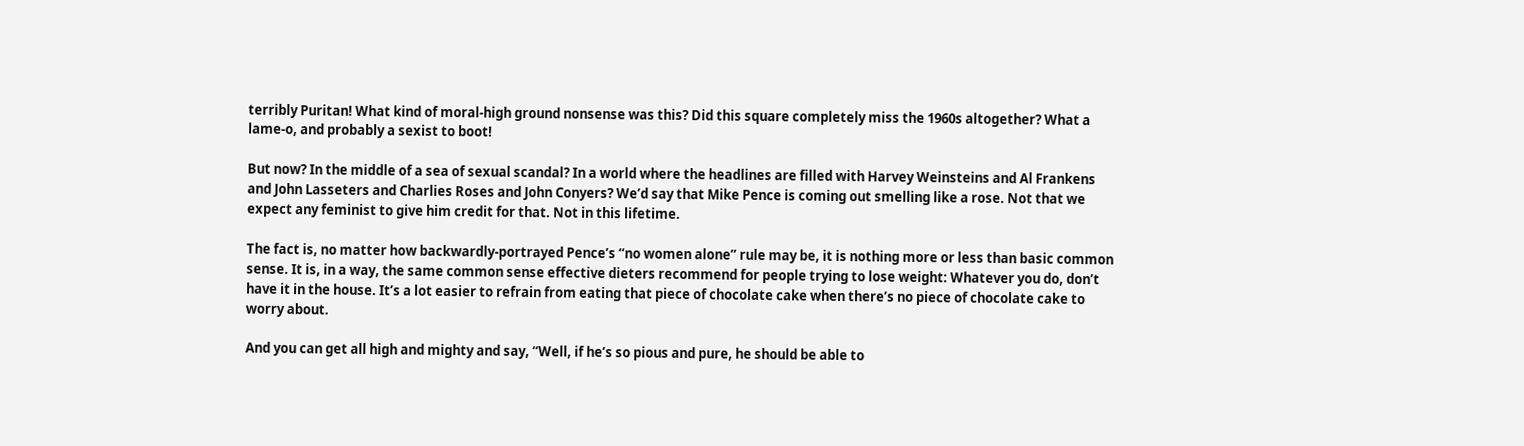terribly Puritan! What kind of moral-high ground nonsense was this? Did this square completely miss the 1960s altogether? What a lame-o, and probably a sexist to boot!

But now? In the middle of a sea of sexual scandal? In a world where the headlines are filled with Harvey Weinsteins and Al Frankens and John Lasseters and Charlies Roses and John Conyers? We’d say that Mike Pence is coming out smelling like a rose. Not that we expect any feminist to give him credit for that. Not in this lifetime.

The fact is, no matter how backwardly-portrayed Pence’s “no women alone” rule may be, it is nothing more or less than basic common sense. It is, in a way, the same common sense effective dieters recommend for people trying to lose weight: Whatever you do, don’t have it in the house. It’s a lot easier to refrain from eating that piece of chocolate cake when there’s no piece of chocolate cake to worry about.

And you can get all high and mighty and say, “Well, if he’s so pious and pure, he should be able to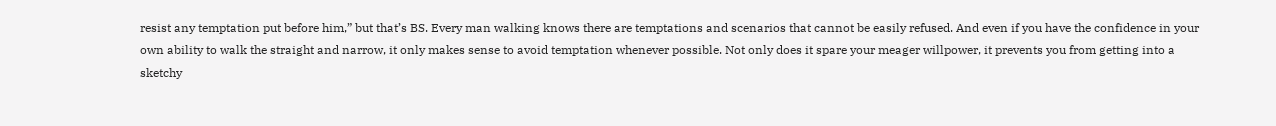resist any temptation put before him,” but that’s BS. Every man walking knows there are temptations and scenarios that cannot be easily refused. And even if you have the confidence in your own ability to walk the straight and narrow, it only makes sense to avoid temptation whenever possible. Not only does it spare your meager willpower, it prevents you from getting into a sketchy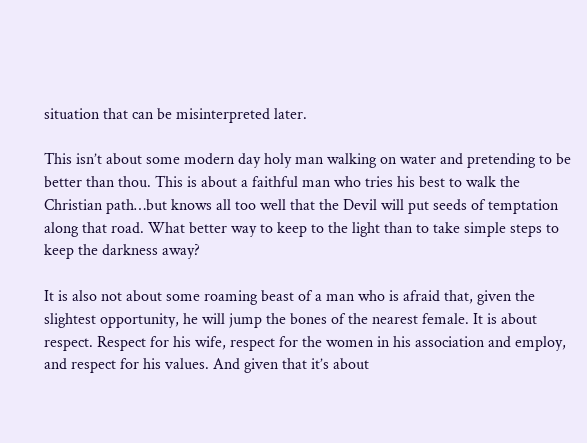situation that can be misinterpreted later.

This isn’t about some modern day holy man walking on water and pretending to be better than thou. This is about a faithful man who tries his best to walk the Christian path…but knows all too well that the Devil will put seeds of temptation along that road. What better way to keep to the light than to take simple steps to keep the darkness away?

It is also not about some roaming beast of a man who is afraid that, given the slightest opportunity, he will jump the bones of the nearest female. It is about respect. Respect for his wife, respect for the women in his association and employ, and respect for his values. And given that it’s about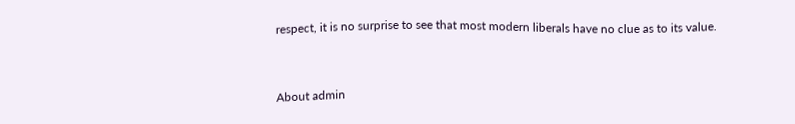respect, it is no surprise to see that most modern liberals have no clue as to its value.


About admin